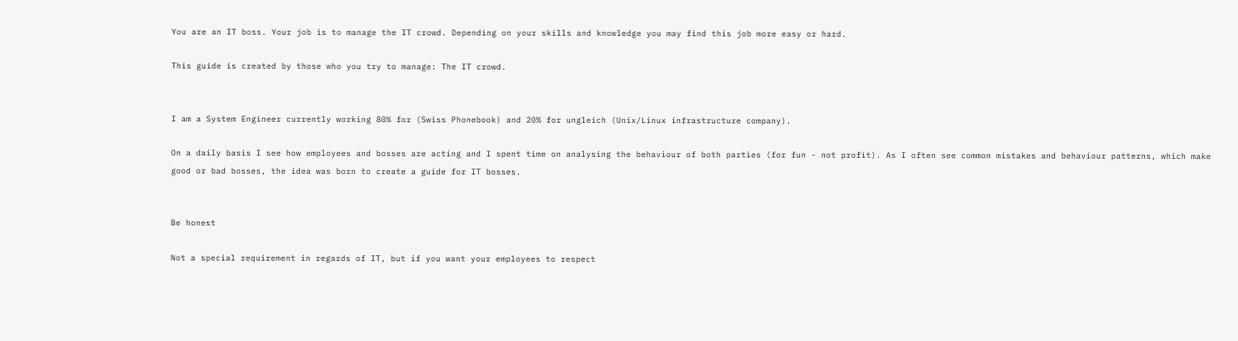You are an IT boss. Your job is to manage the IT crowd. Depending on your skills and knowledge you may find this job more easy or hard.

This guide is created by those who you try to manage: The IT crowd.


I am a System Engineer currently working 80% for (Swiss Phonebook) and 20% for ungleich (Unix/Linux infrastructure company).

On a daily basis I see how employees and bosses are acting and I spent time on analysing the behaviour of both parties (for fun - not profit). As I often see common mistakes and behaviour patterns, which make good or bad bosses, the idea was born to create a guide for IT bosses.


Be honest

Not a special requirement in regards of IT, but if you want your employees to respect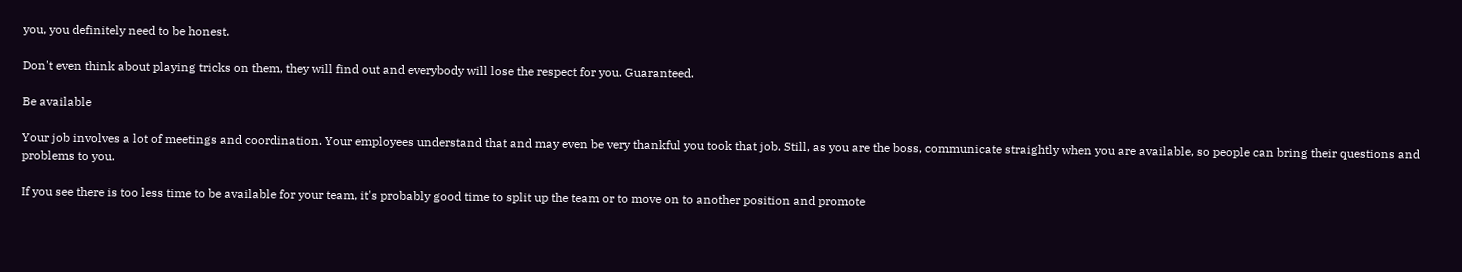you, you definitely need to be honest.

Don't even think about playing tricks on them, they will find out and everybody will lose the respect for you. Guaranteed.

Be available

Your job involves a lot of meetings and coordination. Your employees understand that and may even be very thankful you took that job. Still, as you are the boss, communicate straightly when you are available, so people can bring their questions and problems to you.

If you see there is too less time to be available for your team, it's probably good time to split up the team or to move on to another position and promote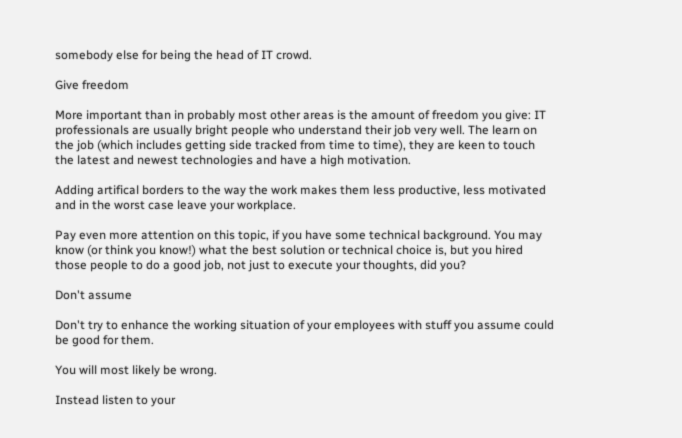somebody else for being the head of IT crowd.

Give freedom

More important than in probably most other areas is the amount of freedom you give: IT professionals are usually bright people who understand their job very well. The learn on the job (which includes getting side tracked from time to time), they are keen to touch the latest and newest technologies and have a high motivation.

Adding artifical borders to the way the work makes them less productive, less motivated and in the worst case leave your workplace.

Pay even more attention on this topic, if you have some technical background. You may know (or think you know!) what the best solution or technical choice is, but you hired those people to do a good job, not just to execute your thoughts, did you?

Don't assume

Don't try to enhance the working situation of your employees with stuff you assume could be good for them.

You will most likely be wrong.

Instead listen to your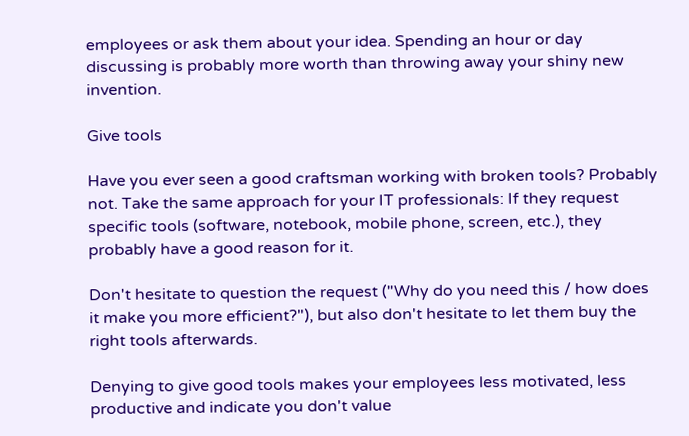employees or ask them about your idea. Spending an hour or day discussing is probably more worth than throwing away your shiny new invention.

Give tools

Have you ever seen a good craftsman working with broken tools? Probably not. Take the same approach for your IT professionals: If they request specific tools (software, notebook, mobile phone, screen, etc.), they probably have a good reason for it.

Don't hesitate to question the request ("Why do you need this / how does it make you more efficient?"), but also don't hesitate to let them buy the right tools afterwards.

Denying to give good tools makes your employees less motivated, less productive and indicate you don't value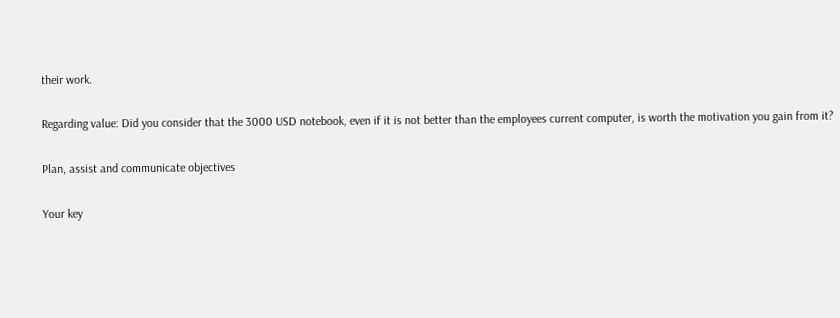their work.

Regarding value: Did you consider that the 3000 USD notebook, even if it is not better than the employees current computer, is worth the motivation you gain from it?

Plan, assist and communicate objectives

Your key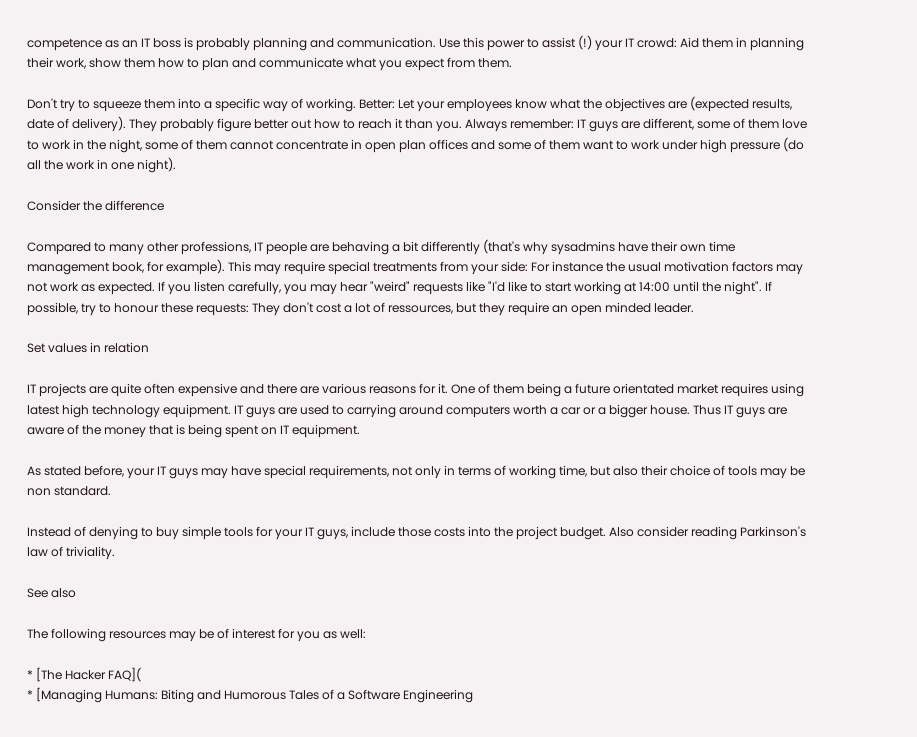competence as an IT boss is probably planning and communication. Use this power to assist (!) your IT crowd: Aid them in planning their work, show them how to plan and communicate what you expect from them.

Don't try to squeeze them into a specific way of working. Better: Let your employees know what the objectives are (expected results, date of delivery). They probably figure better out how to reach it than you. Always remember: IT guys are different, some of them love to work in the night, some of them cannot concentrate in open plan offices and some of them want to work under high pressure (do all the work in one night).

Consider the difference

Compared to many other professions, IT people are behaving a bit differently (that's why sysadmins have their own time management book, for example). This may require special treatments from your side: For instance the usual motivation factors may not work as expected. If you listen carefully, you may hear "weird" requests like "I'd like to start working at 14:00 until the night". If possible, try to honour these requests: They don't cost a lot of ressources, but they require an open minded leader.

Set values in relation

IT projects are quite often expensive and there are various reasons for it. One of them being a future orientated market requires using latest high technology equipment. IT guys are used to carrying around computers worth a car or a bigger house. Thus IT guys are aware of the money that is being spent on IT equipment.

As stated before, your IT guys may have special requirements, not only in terms of working time, but also their choice of tools may be non standard.

Instead of denying to buy simple tools for your IT guys, include those costs into the project budget. Also consider reading Parkinson's law of triviality.

See also

The following resources may be of interest for you as well:

* [The Hacker FAQ](
* [Managing Humans: Biting and Humorous Tales of a Software Engineering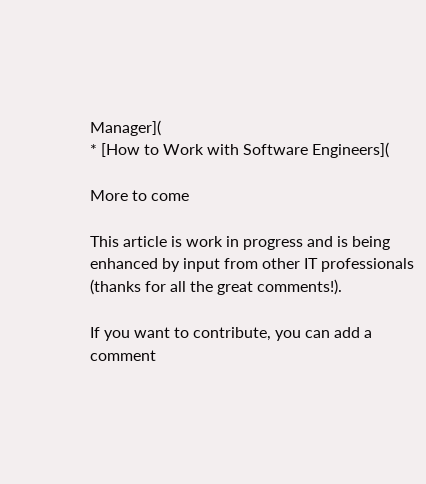Manager](
* [How to Work with Software Engineers](

More to come

This article is work in progress and is being enhanced by input from other IT professionals (thanks for all the great comments!).

If you want to contribute, you can add a comment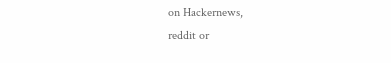on Hackernews,
reddit or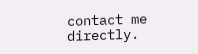contact me directly.